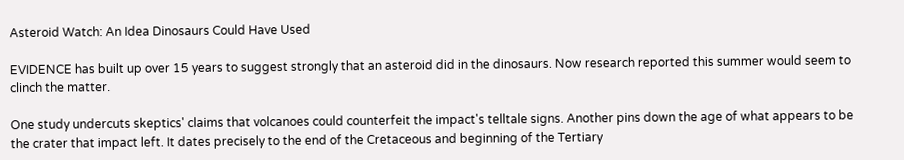Asteroid Watch: An Idea Dinosaurs Could Have Used

EVIDENCE has built up over 15 years to suggest strongly that an asteroid did in the dinosaurs. Now research reported this summer would seem to clinch the matter.

One study undercuts skeptics' claims that volcanoes could counterfeit the impact's telltale signs. Another pins down the age of what appears to be the crater that impact left. It dates precisely to the end of the Cretaceous and beginning of the Tertiary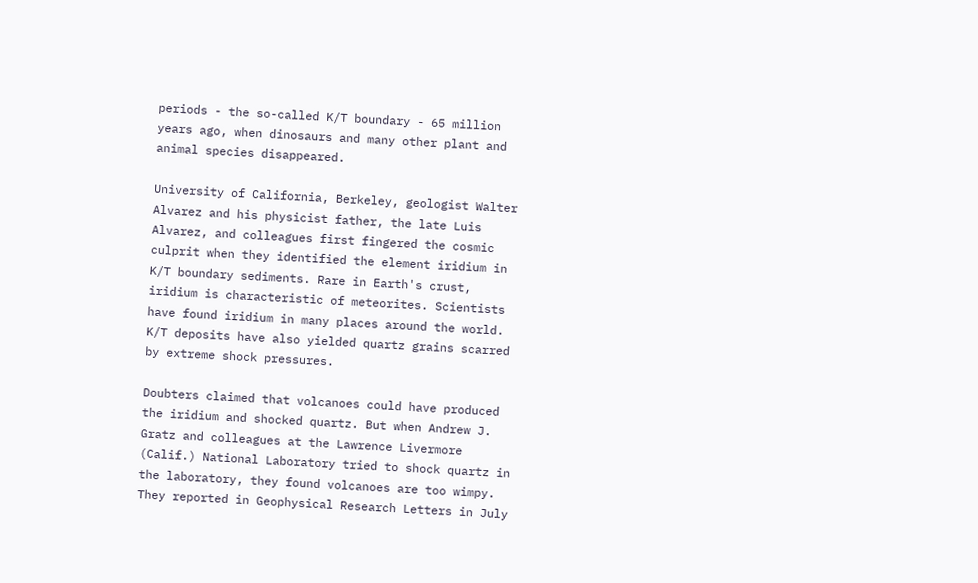periods - the so-called K/T boundary - 65 million years ago, when dinosaurs and many other plant and animal species disappeared.

University of California, Berkeley, geologist Walter Alvarez and his physicist father, the late Luis Alvarez, and colleagues first fingered the cosmic culprit when they identified the element iridium in K/T boundary sediments. Rare in Earth's crust, iridium is characteristic of meteorites. Scientists have found iridium in many places around the world. K/T deposits have also yielded quartz grains scarred by extreme shock pressures.

Doubters claimed that volcanoes could have produced the iridium and shocked quartz. But when Andrew J. Gratz and colleagues at the Lawrence Livermore (Calif.) National Laboratory tried to shock quartz in the laboratory, they found volcanoes are too wimpy. They reported in Geophysical Research Letters in July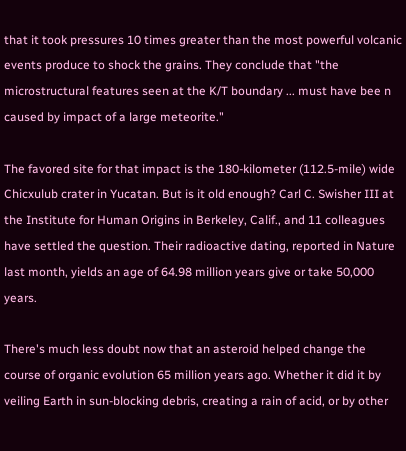that it took pressures 10 times greater than the most powerful volcanic events produce to shock the grains. They conclude that "the microstructural features seen at the K/T boundary ... must have bee n caused by impact of a large meteorite."

The favored site for that impact is the 180-kilometer (112.5-mile) wide Chicxulub crater in Yucatan. But is it old enough? Carl C. Swisher III at the Institute for Human Origins in Berkeley, Calif., and 11 colleagues have settled the question. Their radioactive dating, reported in Nature last month, yields an age of 64.98 million years give or take 50,000 years.

There's much less doubt now that an asteroid helped change the course of organic evolution 65 million years ago. Whether it did it by veiling Earth in sun-blocking debris, creating a rain of acid, or by other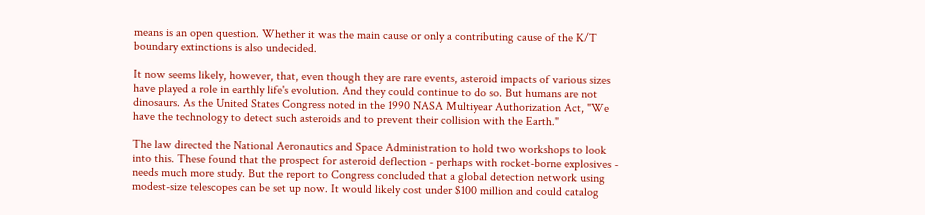means is an open question. Whether it was the main cause or only a contributing cause of the K/T boundary extinctions is also undecided.

It now seems likely, however, that, even though they are rare events, asteroid impacts of various sizes have played a role in earthly life's evolution. And they could continue to do so. But humans are not dinosaurs. As the United States Congress noted in the 1990 NASA Multiyear Authorization Act, "We have the technology to detect such asteroids and to prevent their collision with the Earth."

The law directed the National Aeronautics and Space Administration to hold two workshops to look into this. These found that the prospect for asteroid deflection - perhaps with rocket-borne explosives - needs much more study. But the report to Congress concluded that a global detection network using modest-size telescopes can be set up now. It would likely cost under $100 million and could catalog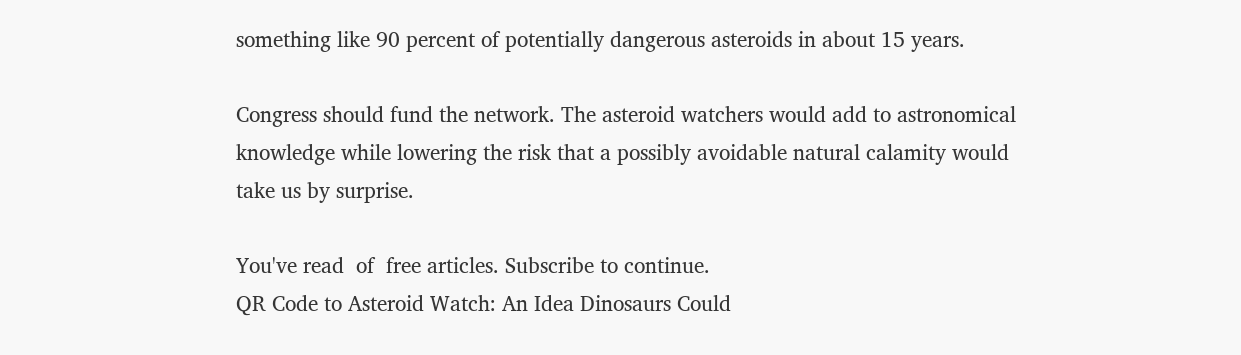something like 90 percent of potentially dangerous asteroids in about 15 years.

Congress should fund the network. The asteroid watchers would add to astronomical knowledge while lowering the risk that a possibly avoidable natural calamity would take us by surprise.

You've read  of  free articles. Subscribe to continue.
QR Code to Asteroid Watch: An Idea Dinosaurs Could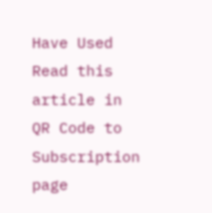Have Used
Read this article in
QR Code to Subscription page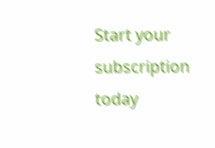Start your subscription today